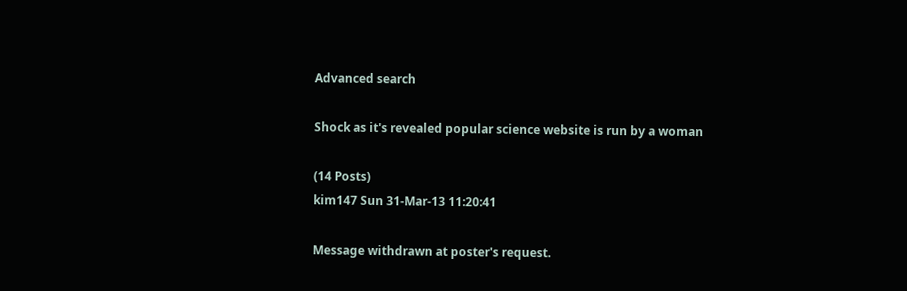Advanced search

Shock as it's revealed popular science website is run by a woman

(14 Posts)
kim147 Sun 31-Mar-13 11:20:41

Message withdrawn at poster's request.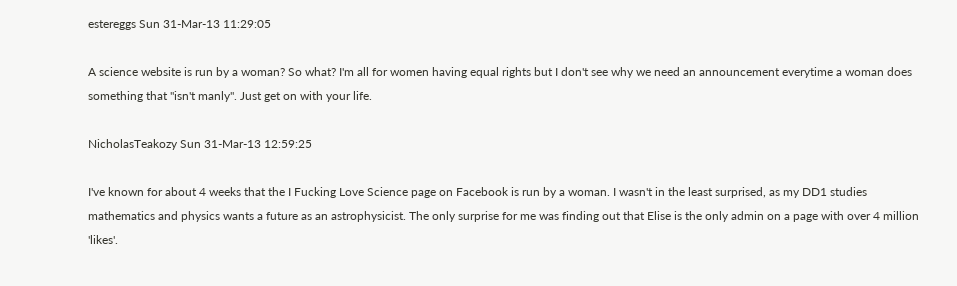estereggs Sun 31-Mar-13 11:29:05

A science website is run by a woman? So what? I'm all for women having equal rights but I don't see why we need an announcement everytime a woman does something that "isn't manly". Just get on with your life.

NicholasTeakozy Sun 31-Mar-13 12:59:25

I've known for about 4 weeks that the I Fucking Love Science page on Facebook is run by a woman. I wasn't in the least surprised, as my DD1 studies mathematics and physics wants a future as an astrophysicist. The only surprise for me was finding out that Elise is the only admin on a page with over 4 million 'likes'.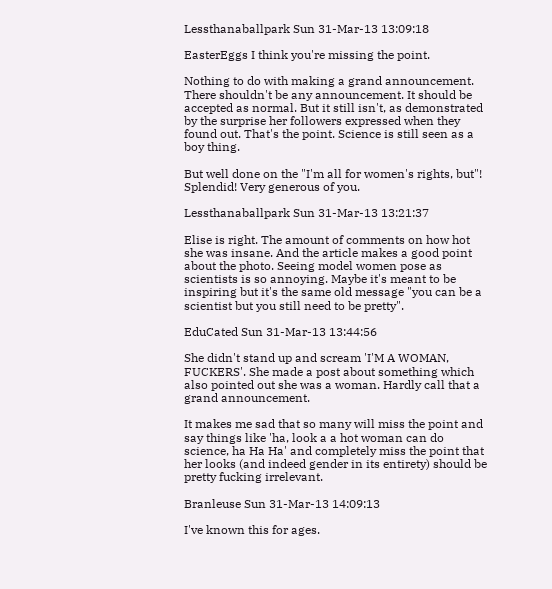Lessthanaballpark Sun 31-Mar-13 13:09:18

EasterEggs I think you're missing the point.

Nothing to do with making a grand announcement. There shouldn't be any announcement. It should be accepted as normal. But it still isn't, as demonstrated by the surprise her followers expressed when they found out. That's the point. Science is still seen as a boy thing.

But well done on the "I'm all for women's rights, but"! Splendid! Very generous of you.

Lessthanaballpark Sun 31-Mar-13 13:21:37

Elise is right. The amount of comments on how hot she was insane. And the article makes a good point about the photo. Seeing model women pose as scientists is so annoying. Maybe it's meant to be inspiring but it's the same old message "you can be a scientist but you still need to be pretty".

EduCated Sun 31-Mar-13 13:44:56

She didn't stand up and scream 'I'M A WOMAN, FUCKERS'. She made a post about something which also pointed out she was a woman. Hardly call that a grand announcement.

It makes me sad that so many will miss the point and say things like 'ha, look a a hot woman can do science, ha Ha Ha' and completely miss the point that her looks (and indeed gender in its entirety) should be pretty fucking irrelevant.

Branleuse Sun 31-Mar-13 14:09:13

I've known this for ages.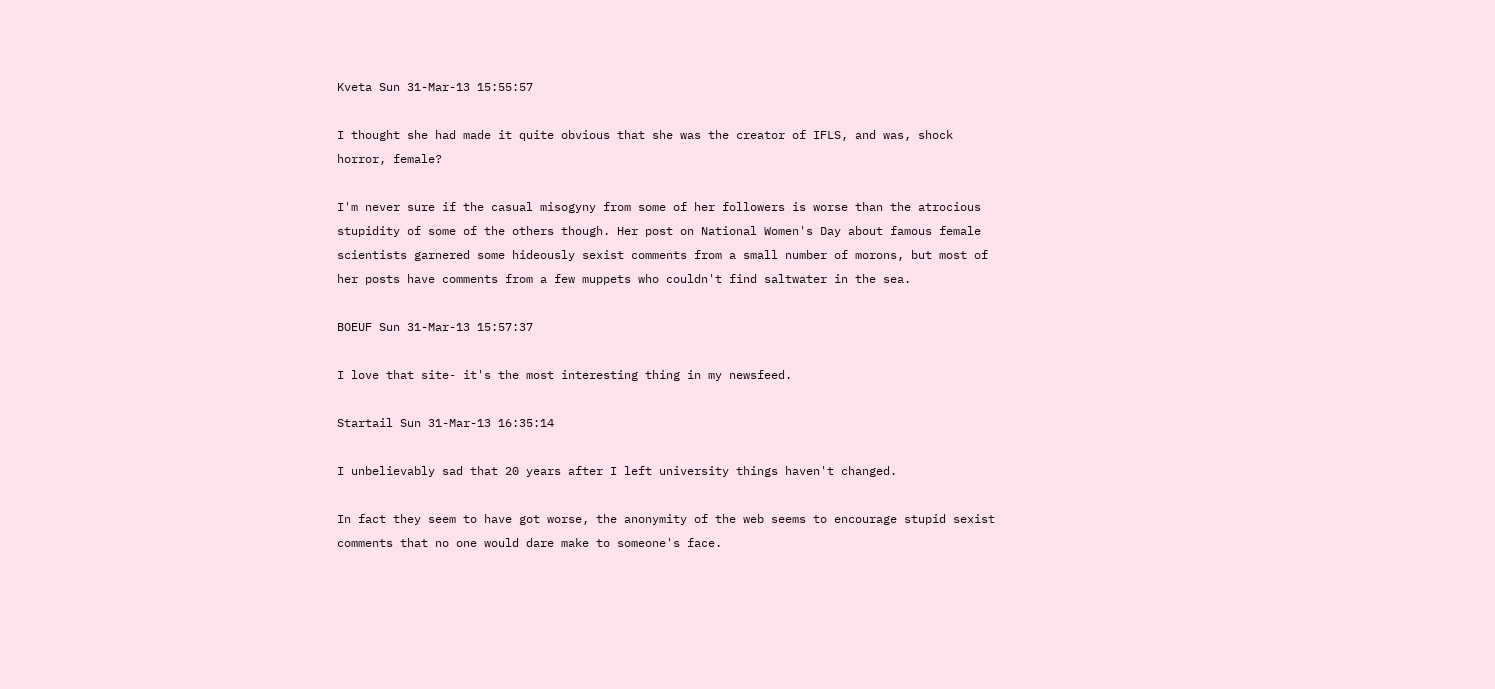Kveta Sun 31-Mar-13 15:55:57

I thought she had made it quite obvious that she was the creator of IFLS, and was, shock horror, female?

I'm never sure if the casual misogyny from some of her followers is worse than the atrocious stupidity of some of the others though. Her post on National Women's Day about famous female scientists garnered some hideously sexist comments from a small number of morons, but most of her posts have comments from a few muppets who couldn't find saltwater in the sea.

BOEUF Sun 31-Mar-13 15:57:37

I love that site- it's the most interesting thing in my newsfeed.

Startail Sun 31-Mar-13 16:35:14

I unbelievably sad that 20 years after I left university things haven't changed.

In fact they seem to have got worse, the anonymity of the web seems to encourage stupid sexist comments that no one would dare make to someone's face.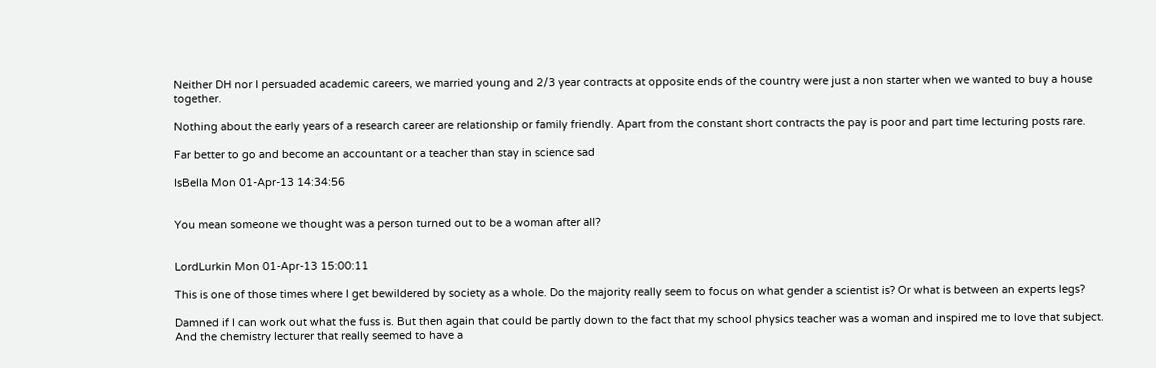Neither DH nor I persuaded academic careers, we married young and 2/3 year contracts at opposite ends of the country were just a non starter when we wanted to buy a house together.

Nothing about the early years of a research career are relationship or family friendly. Apart from the constant short contracts the pay is poor and part time lecturing posts rare.

Far better to go and become an accountant or a teacher than stay in science sad

IsBella Mon 01-Apr-13 14:34:56


You mean someone we thought was a person turned out to be a woman after all?


LordLurkin Mon 01-Apr-13 15:00:11

This is one of those times where I get bewildered by society as a whole. Do the majority really seem to focus on what gender a scientist is? Or what is between an experts legs?

Damned if I can work out what the fuss is. But then again that could be partly down to the fact that my school physics teacher was a woman and inspired me to love that subject. And the chemistry lecturer that really seemed to have a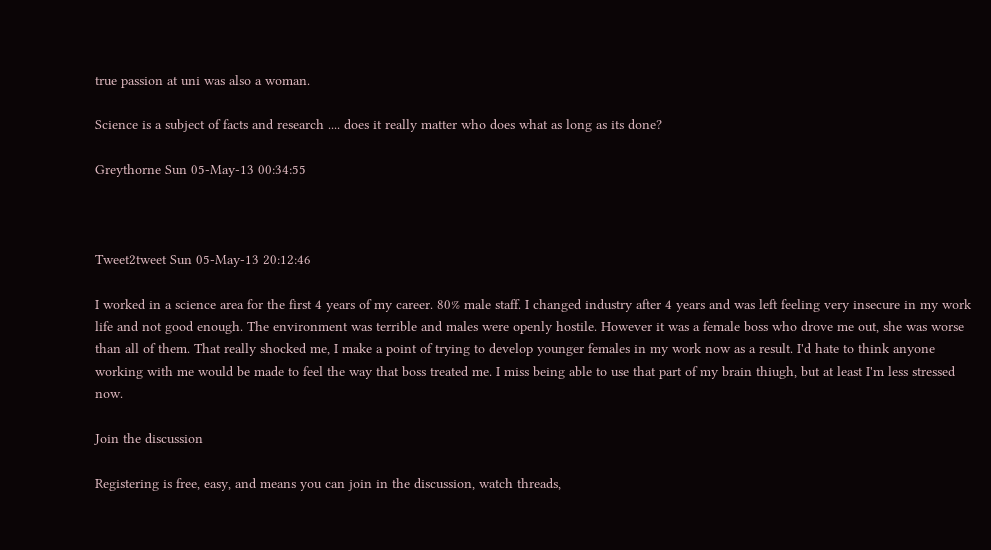true passion at uni was also a woman.

Science is a subject of facts and research .... does it really matter who does what as long as its done?

Greythorne Sun 05-May-13 00:34:55



Tweet2tweet Sun 05-May-13 20:12:46

I worked in a science area for the first 4 years of my career. 80% male staff. I changed industry after 4 years and was left feeling very insecure in my work life and not good enough. The environment was terrible and males were openly hostile. However it was a female boss who drove me out, she was worse than all of them. That really shocked me, I make a point of trying to develop younger females in my work now as a result. I'd hate to think anyone working with me would be made to feel the way that boss treated me. I miss being able to use that part of my brain thiugh, but at least I'm less stressed now.

Join the discussion

Registering is free, easy, and means you can join in the discussion, watch threads,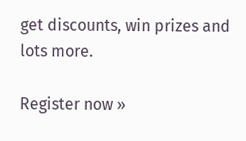get discounts, win prizes and lots more.

Register now »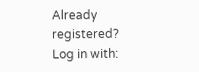Already registered? Log in with: